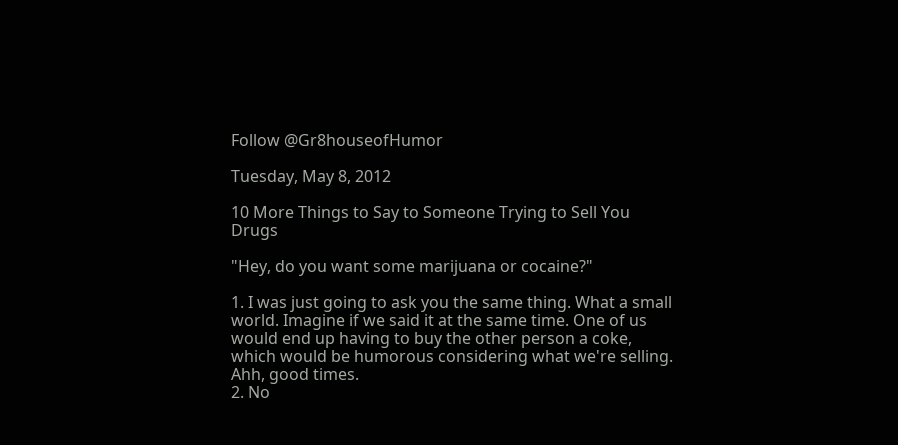Follow @Gr8houseofHumor

Tuesday, May 8, 2012

10 More Things to Say to Someone Trying to Sell You Drugs

"Hey, do you want some marijuana or cocaine?"

1. I was just going to ask you the same thing. What a small world. Imagine if we said it at the same time. One of us would end up having to buy the other person a coke, which would be humorous considering what we're selling. Ahh, good times.
2. No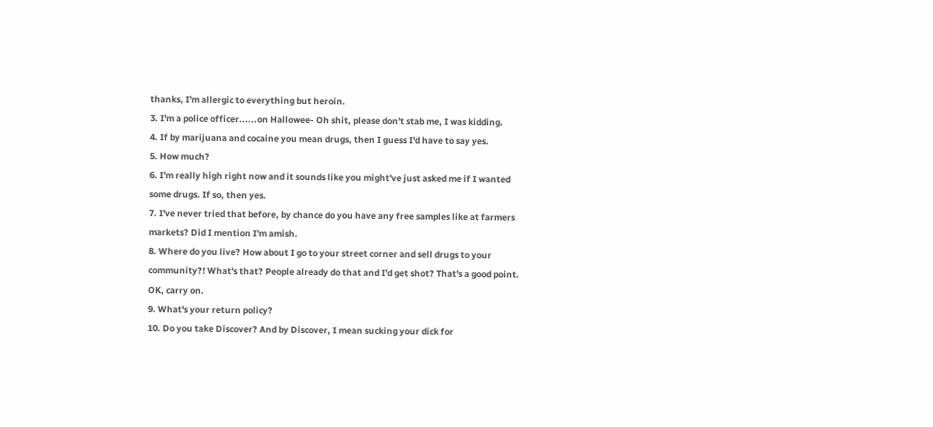thanks, I'm allergic to everything but heroin.
3. I'm a police officer......on Hallowee- Oh shit, please don't stab me, I was kidding.
4. If by marijuana and cocaine you mean drugs, then I guess I'd have to say yes.
5. How much?
6. I'm really high right now and it sounds like you might've just asked me if I wanted some drugs. If so, then yes.
7. I've never tried that before, by chance do you have any free samples like at farmers markets? Did I mention I'm amish.
8. Where do you live? How about I go to your street corner and sell drugs to your community?! What's that? People already do that and I'd get shot? That's a good point. OK, carry on.
9. What's your return policy?
10. Do you take Discover? And by Discover, I mean sucking your dick for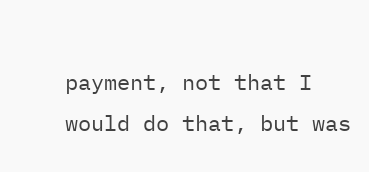payment, not that I would do that, but was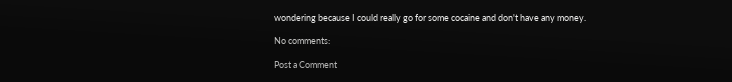wondering because I could really go for some cocaine and don't have any money.

No comments:

Post a Comment